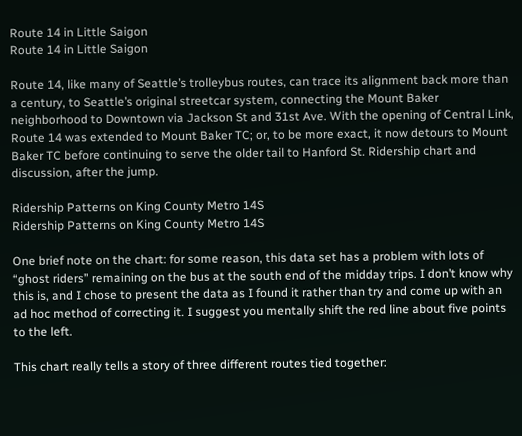Route 14 in Little Saigon
Route 14 in Little Saigon

Route 14, like many of Seattle’s trolleybus routes, can trace its alignment back more than a century, to Seattle’s original streetcar system, connecting the Mount Baker neighborhood to Downtown via Jackson St and 31st Ave. With the opening of Central Link, Route 14 was extended to Mount Baker TC; or, to be more exact, it now detours to Mount Baker TC before continuing to serve the older tail to Hanford St. Ridership chart and discussion, after the jump.

Ridership Patterns on King County Metro 14S
Ridership Patterns on King County Metro 14S

One brief note on the chart: for some reason, this data set has a problem with lots of “ghost riders” remaining on the bus at the south end of the midday trips. I don’t know why this is, and I chose to present the data as I found it rather than try and come up with an ad hoc method of correcting it. I suggest you mentally shift the red line about five points to the left.

This chart really tells a story of three different routes tied together: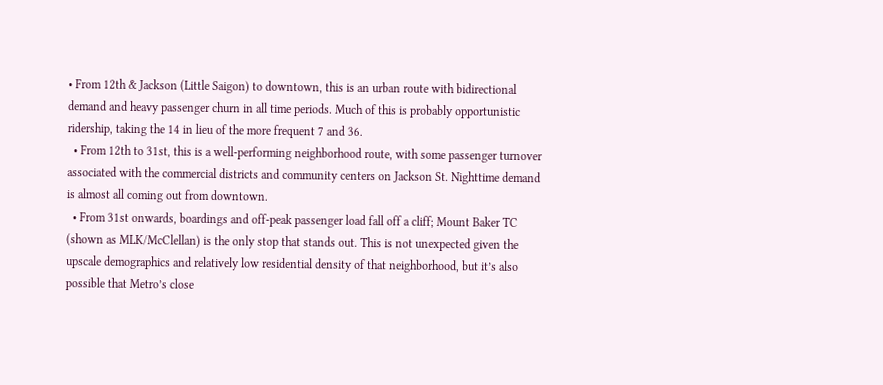• From 12th & Jackson (Little Saigon) to downtown, this is an urban route with bidirectional demand and heavy passenger churn in all time periods. Much of this is probably opportunistic ridership, taking the 14 in lieu of the more frequent 7 and 36.
  • From 12th to 31st, this is a well-performing neighborhood route, with some passenger turnover associated with the commercial districts and community centers on Jackson St. Nighttime demand is almost all coming out from downtown.
  • From 31st onwards, boardings and off-peak passenger load fall off a cliff; Mount Baker TC (shown as MLK/McClellan) is the only stop that stands out. This is not unexpected given the upscale demographics and relatively low residential density of that neighborhood, but it’s also possible that Metro’s close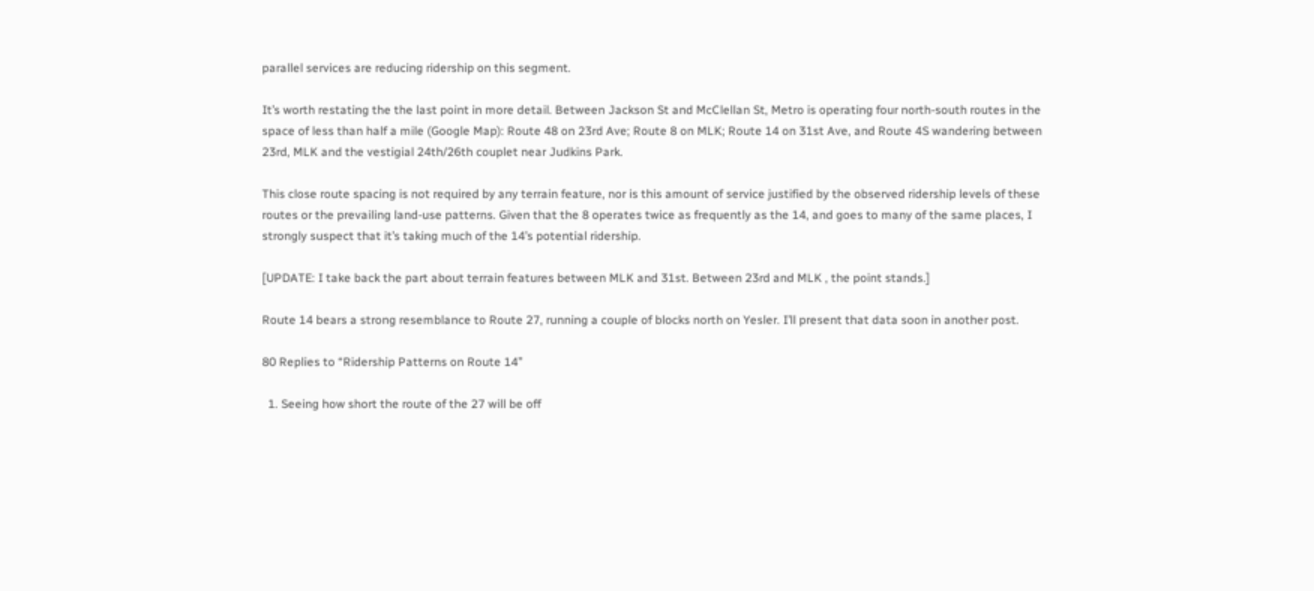parallel services are reducing ridership on this segment.

It’s worth restating the the last point in more detail. Between Jackson St and McClellan St, Metro is operating four north-south routes in the space of less than half a mile (Google Map): Route 48 on 23rd Ave; Route 8 on MLK; Route 14 on 31st Ave, and Route 4S wandering between 23rd, MLK and the vestigial 24th/26th couplet near Judkins Park.

This close route spacing is not required by any terrain feature, nor is this amount of service justified by the observed ridership levels of these routes or the prevailing land-use patterns. Given that the 8 operates twice as frequently as the 14, and goes to many of the same places, I strongly suspect that it’s taking much of the 14’s potential ridership.

[UPDATE: I take back the part about terrain features between MLK and 31st. Between 23rd and MLK , the point stands.]

Route 14 bears a strong resemblance to Route 27, running a couple of blocks north on Yesler. I’ll present that data soon in another post.

80 Replies to “Ridership Patterns on Route 14”

  1. Seeing how short the route of the 27 will be off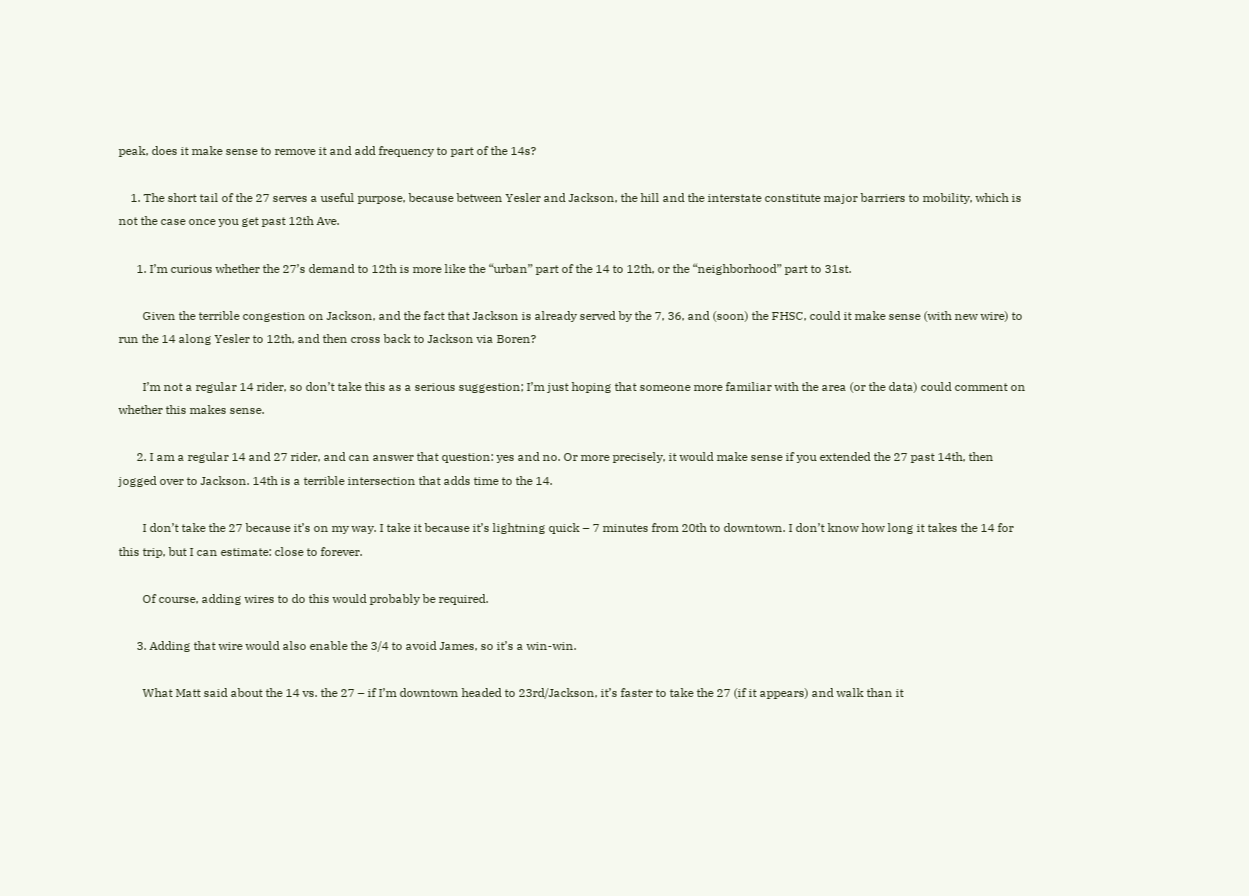peak, does it make sense to remove it and add frequency to part of the 14s?

    1. The short tail of the 27 serves a useful purpose, because between Yesler and Jackson, the hill and the interstate constitute major barriers to mobility, which is not the case once you get past 12th Ave.

      1. I’m curious whether the 27’s demand to 12th is more like the “urban” part of the 14 to 12th, or the “neighborhood” part to 31st.

        Given the terrible congestion on Jackson, and the fact that Jackson is already served by the 7, 36, and (soon) the FHSC, could it make sense (with new wire) to run the 14 along Yesler to 12th, and then cross back to Jackson via Boren?

        I’m not a regular 14 rider, so don’t take this as a serious suggestion; I’m just hoping that someone more familiar with the area (or the data) could comment on whether this makes sense.

      2. I am a regular 14 and 27 rider, and can answer that question: yes and no. Or more precisely, it would make sense if you extended the 27 past 14th, then jogged over to Jackson. 14th is a terrible intersection that adds time to the 14.

        I don’t take the 27 because it’s on my way. I take it because it’s lightning quick – 7 minutes from 20th to downtown. I don’t know how long it takes the 14 for this trip, but I can estimate: close to forever.

        Of course, adding wires to do this would probably be required.

      3. Adding that wire would also enable the 3/4 to avoid James, so it’s a win-win.

        What Matt said about the 14 vs. the 27 – if I’m downtown headed to 23rd/Jackson, it’s faster to take the 27 (if it appears) and walk than it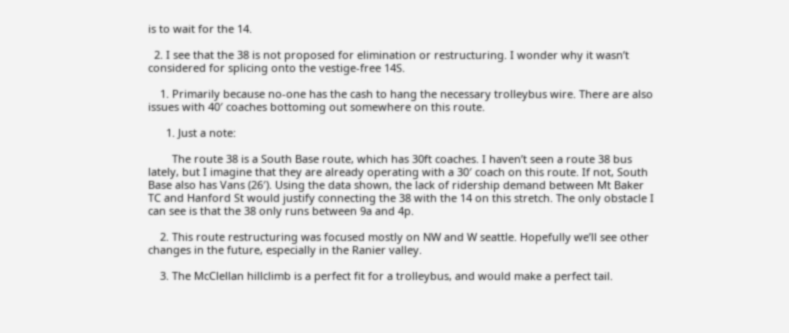is to wait for the 14.

  2. I see that the 38 is not proposed for elimination or restructuring. I wonder why it wasn’t considered for splicing onto the vestige-free 14S.

    1. Primarily because no-one has the cash to hang the necessary trolleybus wire. There are also issues with 40′ coaches bottoming out somewhere on this route.

      1. Just a note:

        The route 38 is a South Base route, which has 30ft coaches. I haven’t seen a route 38 bus lately, but I imagine that they are already operating with a 30′ coach on this route. If not, South Base also has Vans (26′). Using the data shown, the lack of ridership demand between Mt Baker TC and Hanford St would justify connecting the 38 with the 14 on this stretch. The only obstacle I can see is that the 38 only runs between 9a and 4p.

    2. This route restructuring was focused mostly on NW and W seattle. Hopefully we’ll see other changes in the future, especially in the Ranier valley.

    3. The McClellan hillclimb is a perfect fit for a trolleybus, and would make a perfect tail.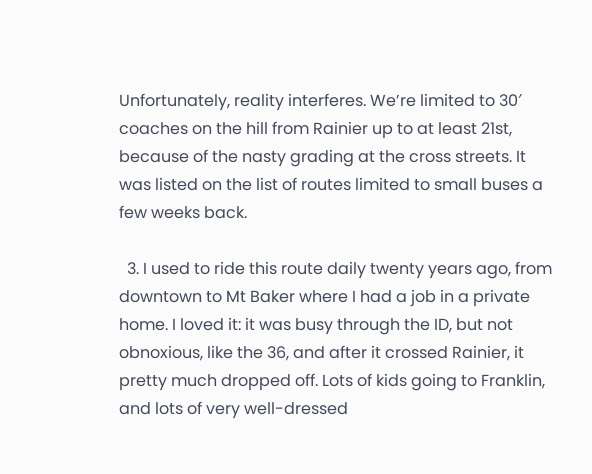Unfortunately, reality interferes. We’re limited to 30′ coaches on the hill from Rainier up to at least 21st, because of the nasty grading at the cross streets. It was listed on the list of routes limited to small buses a few weeks back.

  3. I used to ride this route daily twenty years ago, from downtown to Mt Baker where I had a job in a private home. I loved it: it was busy through the ID, but not obnoxious, like the 36, and after it crossed Rainier, it pretty much dropped off. Lots of kids going to Franklin, and lots of very well-dressed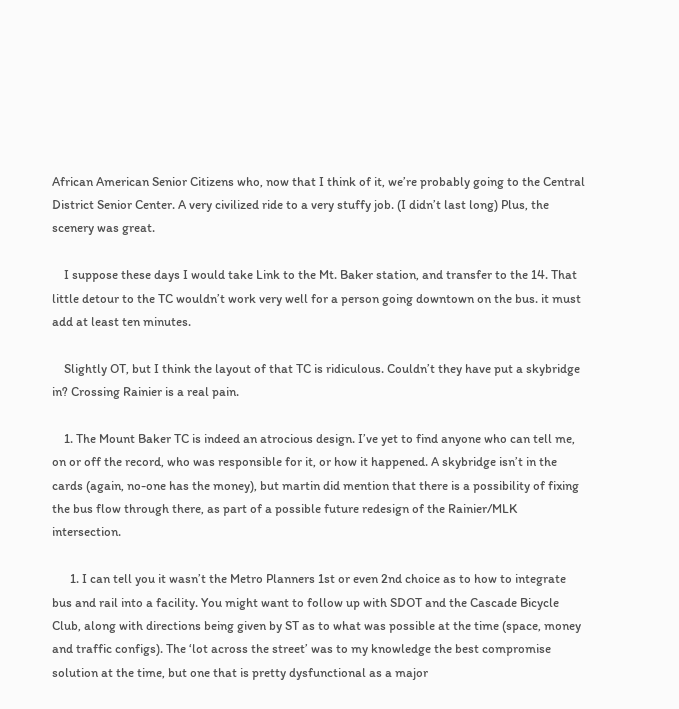African American Senior Citizens who, now that I think of it, we’re probably going to the Central District Senior Center. A very civilized ride to a very stuffy job. (I didn’t last long) Plus, the scenery was great.

    I suppose these days I would take Link to the Mt. Baker station, and transfer to the 14. That little detour to the TC wouldn’t work very well for a person going downtown on the bus. it must add at least ten minutes.

    Slightly OT, but I think the layout of that TC is ridiculous. Couldn’t they have put a skybridge in? Crossing Rainier is a real pain.

    1. The Mount Baker TC is indeed an atrocious design. I’ve yet to find anyone who can tell me, on or off the record, who was responsible for it, or how it happened. A skybridge isn’t in the cards (again, no-one has the money), but martin did mention that there is a possibility of fixing the bus flow through there, as part of a possible future redesign of the Rainier/MLK intersection.

      1. I can tell you it wasn’t the Metro Planners 1st or even 2nd choice as to how to integrate bus and rail into a facility. You might want to follow up with SDOT and the Cascade Bicycle Club, along with directions being given by ST as to what was possible at the time (space, money and traffic configs). The ‘lot across the street’ was to my knowledge the best compromise solution at the time, but one that is pretty dysfunctional as a major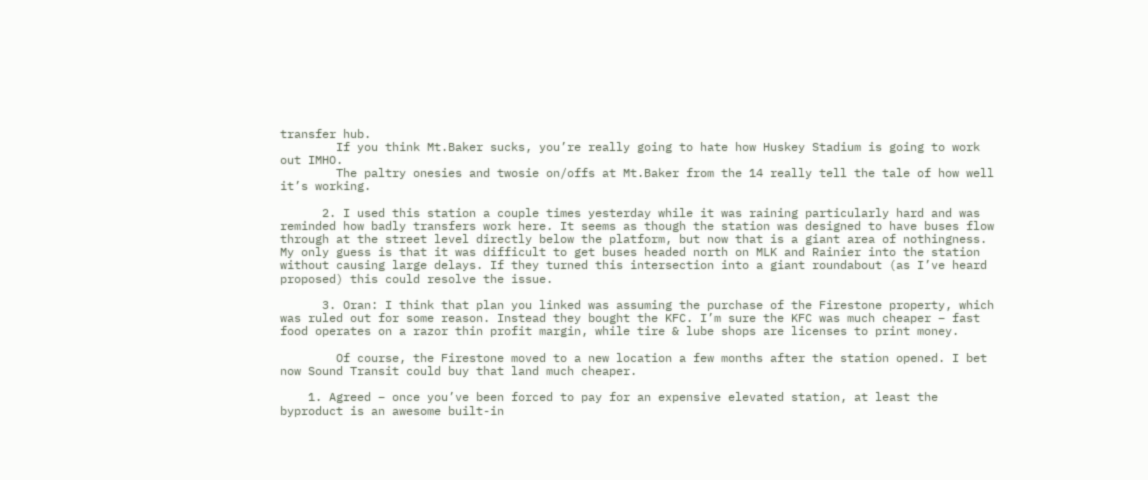transfer hub.
        If you think Mt.Baker sucks, you’re really going to hate how Huskey Stadium is going to work out IMHO.
        The paltry onesies and twosie on/offs at Mt.Baker from the 14 really tell the tale of how well it’s working.

      2. I used this station a couple times yesterday while it was raining particularly hard and was reminded how badly transfers work here. It seems as though the station was designed to have buses flow through at the street level directly below the platform, but now that is a giant area of nothingness. My only guess is that it was difficult to get buses headed north on MLK and Rainier into the station without causing large delays. If they turned this intersection into a giant roundabout (as I’ve heard proposed) this could resolve the issue.

      3. Oran: I think that plan you linked was assuming the purchase of the Firestone property, which was ruled out for some reason. Instead they bought the KFC. I’m sure the KFC was much cheaper – fast food operates on a razor thin profit margin, while tire & lube shops are licenses to print money.

        Of course, the Firestone moved to a new location a few months after the station opened. I bet now Sound Transit could buy that land much cheaper.

    1. Agreed – once you’ve been forced to pay for an expensive elevated station, at least the byproduct is an awesome built-in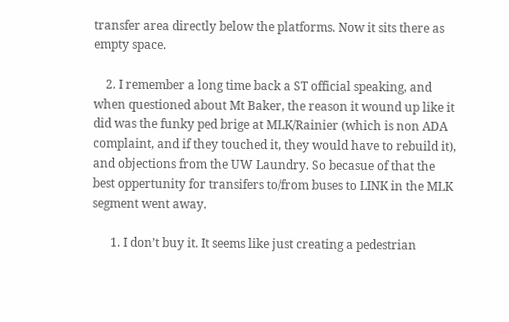transfer area directly below the platforms. Now it sits there as empty space.

    2. I remember a long time back a ST official speaking, and when questioned about Mt Baker, the reason it wound up like it did was the funky ped brige at MLK/Rainier (which is non ADA complaint, and if they touched it, they would have to rebuild it), and objections from the UW Laundry. So becasue of that the best oppertunity for transifers to/from buses to LINK in the MLK segment went away.

      1. I don’t buy it. It seems like just creating a pedestrian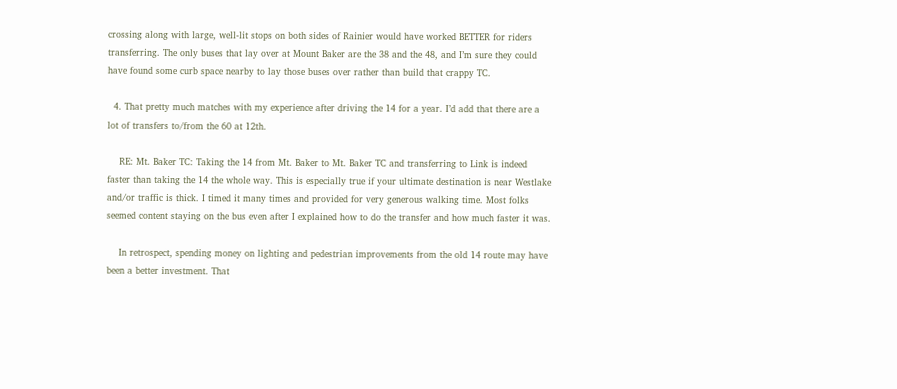crossing along with large, well-lit stops on both sides of Rainier would have worked BETTER for riders transferring. The only buses that lay over at Mount Baker are the 38 and the 48, and I’m sure they could have found some curb space nearby to lay those buses over rather than build that crappy TC.

  4. That pretty much matches with my experience after driving the 14 for a year. I’d add that there are a lot of transfers to/from the 60 at 12th.

    RE: Mt. Baker TC: Taking the 14 from Mt. Baker to Mt. Baker TC and transferring to Link is indeed faster than taking the 14 the whole way. This is especially true if your ultimate destination is near Westlake and/or traffic is thick. I timed it many times and provided for very generous walking time. Most folks seemed content staying on the bus even after I explained how to do the transfer and how much faster it was.

    In retrospect, spending money on lighting and pedestrian improvements from the old 14 route may have been a better investment. That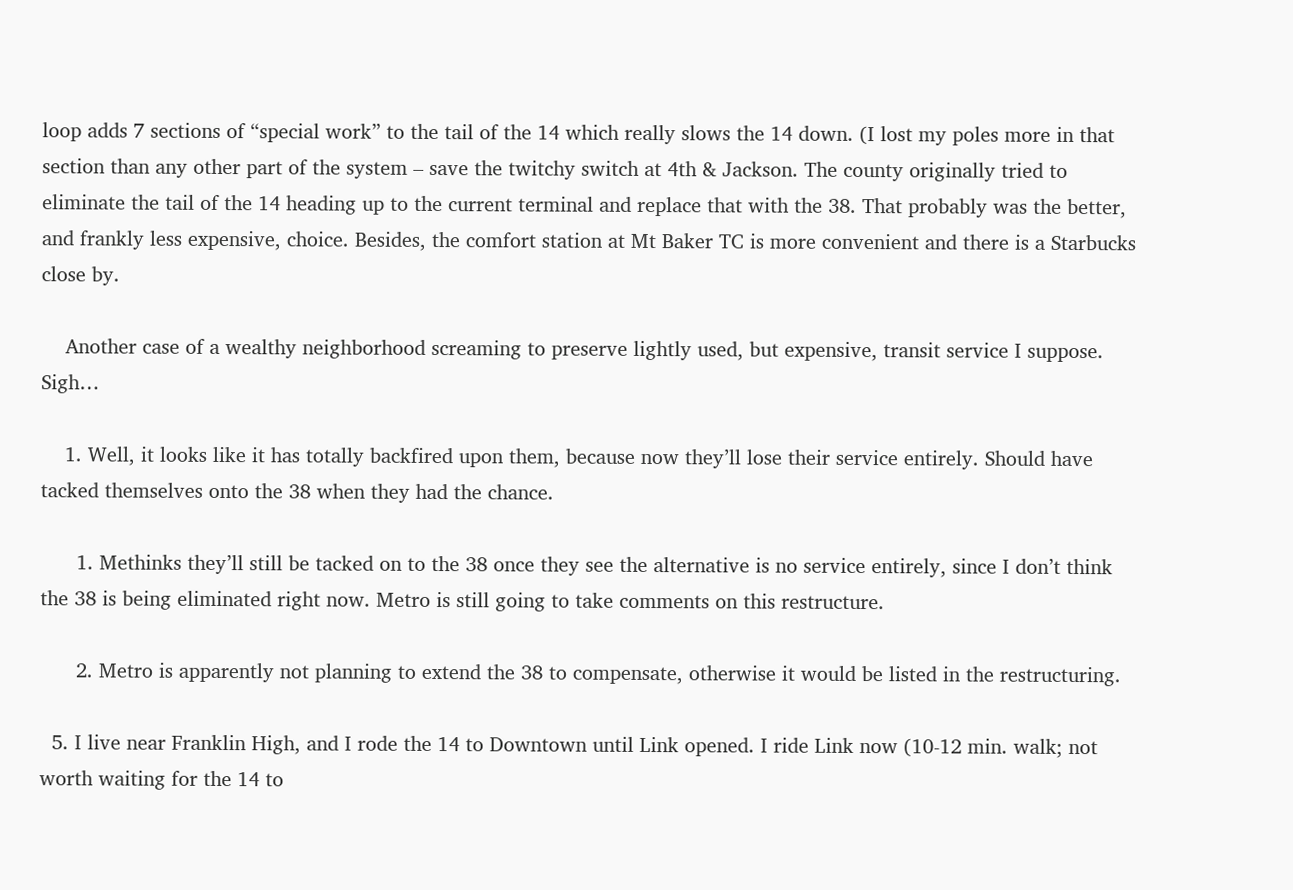loop adds 7 sections of “special work” to the tail of the 14 which really slows the 14 down. (I lost my poles more in that section than any other part of the system – save the twitchy switch at 4th & Jackson. The county originally tried to eliminate the tail of the 14 heading up to the current terminal and replace that with the 38. That probably was the better, and frankly less expensive, choice. Besides, the comfort station at Mt Baker TC is more convenient and there is a Starbucks close by.

    Another case of a wealthy neighborhood screaming to preserve lightly used, but expensive, transit service I suppose. Sigh…

    1. Well, it looks like it has totally backfired upon them, because now they’ll lose their service entirely. Should have tacked themselves onto the 38 when they had the chance.

      1. Methinks they’ll still be tacked on to the 38 once they see the alternative is no service entirely, since I don’t think the 38 is being eliminated right now. Metro is still going to take comments on this restructure.

      2. Metro is apparently not planning to extend the 38 to compensate, otherwise it would be listed in the restructuring.

  5. I live near Franklin High, and I rode the 14 to Downtown until Link opened. I ride Link now (10-12 min. walk; not worth waiting for the 14 to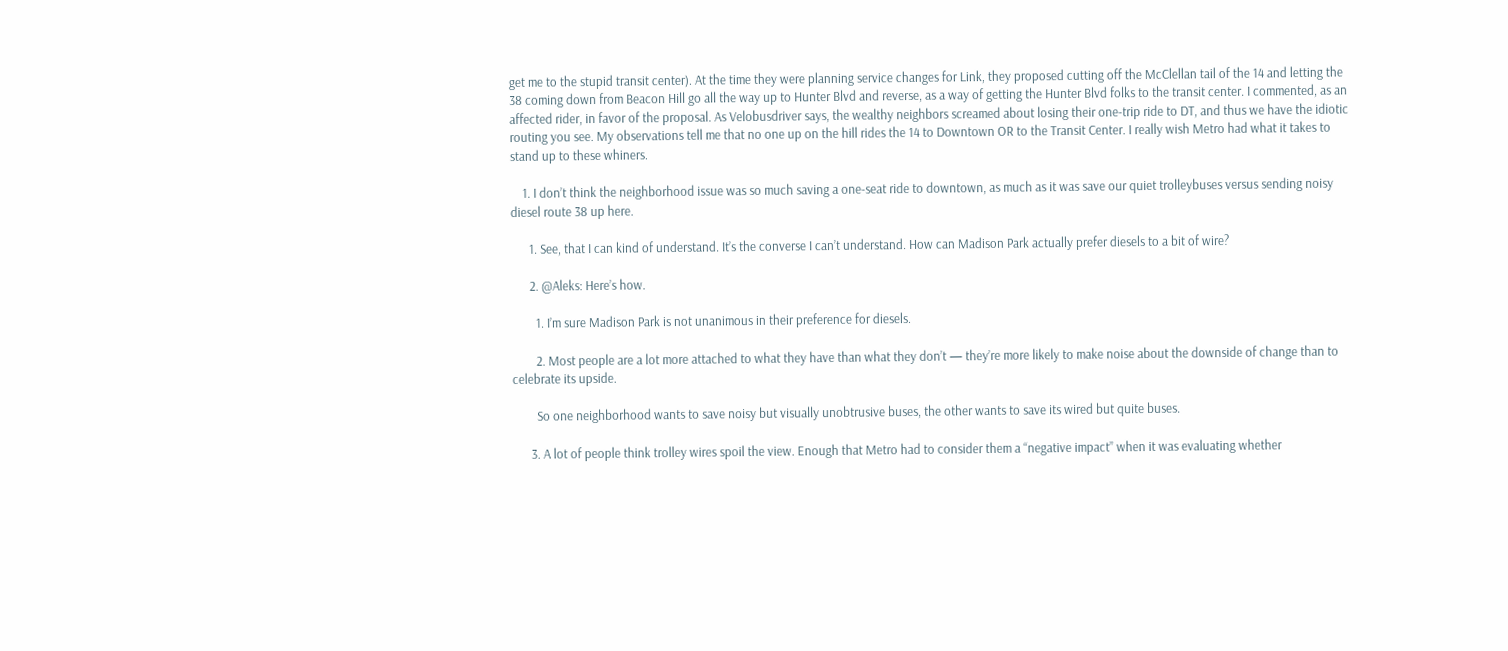get me to the stupid transit center). At the time they were planning service changes for Link, they proposed cutting off the McClellan tail of the 14 and letting the 38 coming down from Beacon Hill go all the way up to Hunter Blvd and reverse, as a way of getting the Hunter Blvd folks to the transit center. I commented, as an affected rider, in favor of the proposal. As Velobusdriver says, the wealthy neighbors screamed about losing their one-trip ride to DT, and thus we have the idiotic routing you see. My observations tell me that no one up on the hill rides the 14 to Downtown OR to the Transit Center. I really wish Metro had what it takes to stand up to these whiners.

    1. I don’t think the neighborhood issue was so much saving a one-seat ride to downtown, as much as it was save our quiet trolleybuses versus sending noisy diesel route 38 up here.

      1. See, that I can kind of understand. It’s the converse I can’t understand. How can Madison Park actually prefer diesels to a bit of wire?

      2. @Aleks: Here’s how.

        1. I’m sure Madison Park is not unanimous in their preference for diesels.

        2. Most people are a lot more attached to what they have than what they don’t — they’re more likely to make noise about the downside of change than to celebrate its upside.

        So one neighborhood wants to save noisy but visually unobtrusive buses, the other wants to save its wired but quite buses.

      3. A lot of people think trolley wires spoil the view. Enough that Metro had to consider them a “negative impact” when it was evaluating whether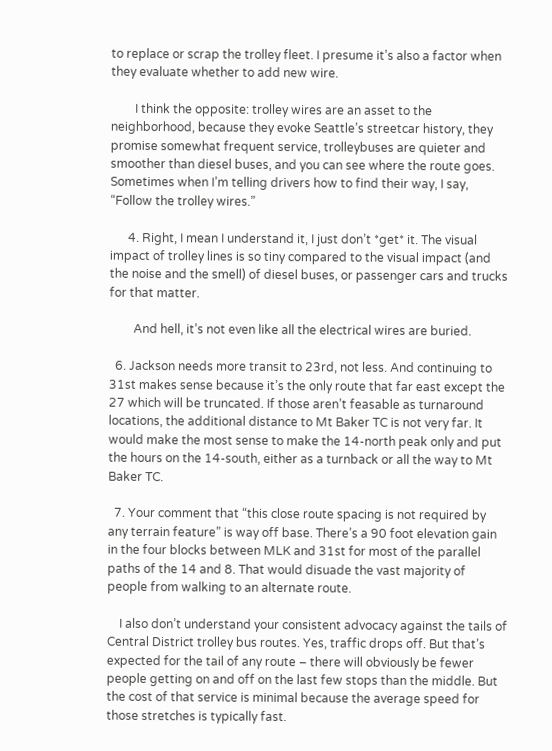to replace or scrap the trolley fleet. I presume it’s also a factor when they evaluate whether to add new wire.

        I think the opposite: trolley wires are an asset to the neighborhood, because they evoke Seattle’s streetcar history, they promise somewhat frequent service, trolleybuses are quieter and smoother than diesel buses, and you can see where the route goes. Sometimes when I’m telling drivers how to find their way, I say, “Follow the trolley wires.”

      4. Right, I mean I understand it, I just don’t *get* it. The visual impact of trolley lines is so tiny compared to the visual impact (and the noise and the smell) of diesel buses, or passenger cars and trucks for that matter.

        And hell, it’s not even like all the electrical wires are buried.

  6. Jackson needs more transit to 23rd, not less. And continuing to 31st makes sense because it’s the only route that far east except the 27 which will be truncated. If those aren’t feasable as turnaround locations, the additional distance to Mt Baker TC is not very far. It would make the most sense to make the 14-north peak only and put the hours on the 14-south, either as a turnback or all the way to Mt Baker TC.

  7. Your comment that “this close route spacing is not required by any terrain feature” is way off base. There’s a 90 foot elevation gain in the four blocks between MLK and 31st for most of the parallel paths of the 14 and 8. That would disuade the vast majority of people from walking to an alternate route.

    I also don’t understand your consistent advocacy against the tails of Central District trolley bus routes. Yes, traffic drops off. But that’s expected for the tail of any route – there will obviously be fewer people getting on and off on the last few stops than the middle. But the cost of that service is minimal because the average speed for those stretches is typically fast.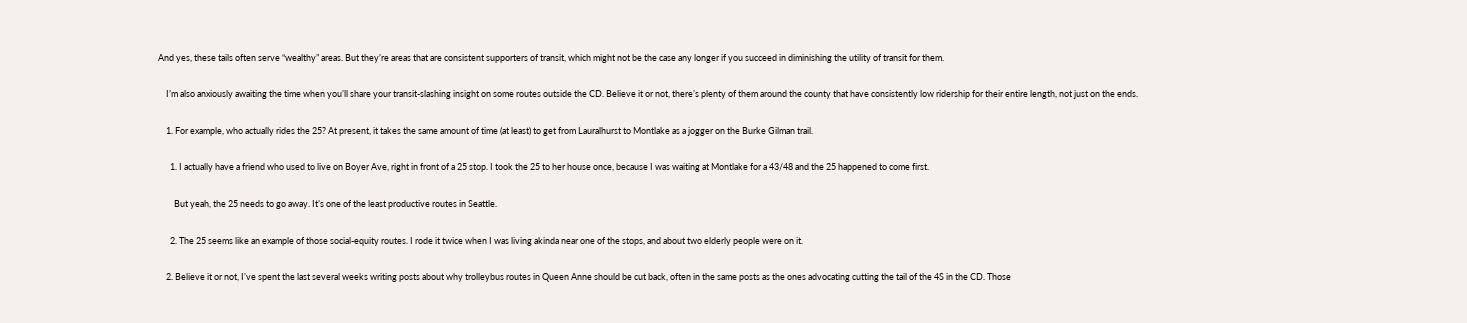And yes, these tails often serve “wealthy” areas. But they’re areas that are consistent supporters of transit, which might not be the case any longer if you succeed in diminishing the utility of transit for them.

    I’m also anxiously awaiting the time when you’ll share your transit-slashing insight on some routes outside the CD. Believe it or not, there’s plenty of them around the county that have consistently low ridership for their entire length, not just on the ends.

    1. For example, who actually rides the 25? At present, it takes the same amount of time (at least) to get from Lauralhurst to Montlake as a jogger on the Burke Gilman trail.

      1. I actually have a friend who used to live on Boyer Ave, right in front of a 25 stop. I took the 25 to her house once, because I was waiting at Montlake for a 43/48 and the 25 happened to come first.

        But yeah, the 25 needs to go away. It’s one of the least productive routes in Seattle.

      2. The 25 seems like an example of those social-equity routes. I rode it twice when I was living akinda near one of the stops, and about two elderly people were on it.

    2. Believe it or not, I’ve spent the last several weeks writing posts about why trolleybus routes in Queen Anne should be cut back, often in the same posts as the ones advocating cutting the tail of the 4S in the CD. Those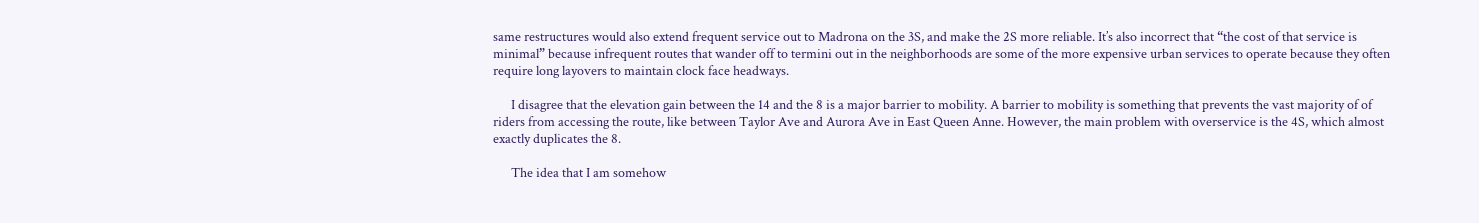same restructures would also extend frequent service out to Madrona on the 3S, and make the 2S more reliable. It’s also incorrect that “the cost of that service is minimal” because infrequent routes that wander off to termini out in the neighborhoods are some of the more expensive urban services to operate because they often require long layovers to maintain clock face headways.

      I disagree that the elevation gain between the 14 and the 8 is a major barrier to mobility. A barrier to mobility is something that prevents the vast majority of of riders from accessing the route, like between Taylor Ave and Aurora Ave in East Queen Anne. However, the main problem with overservice is the 4S, which almost exactly duplicates the 8.

      The idea that I am somehow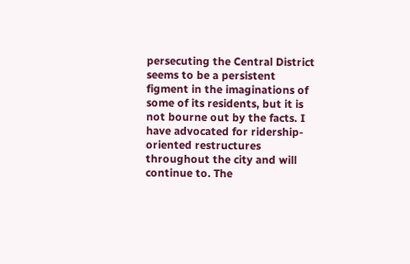persecuting the Central District seems to be a persistent figment in the imaginations of some of its residents, but it is not bourne out by the facts. I have advocated for ridership-oriented restructures throughout the city and will continue to. The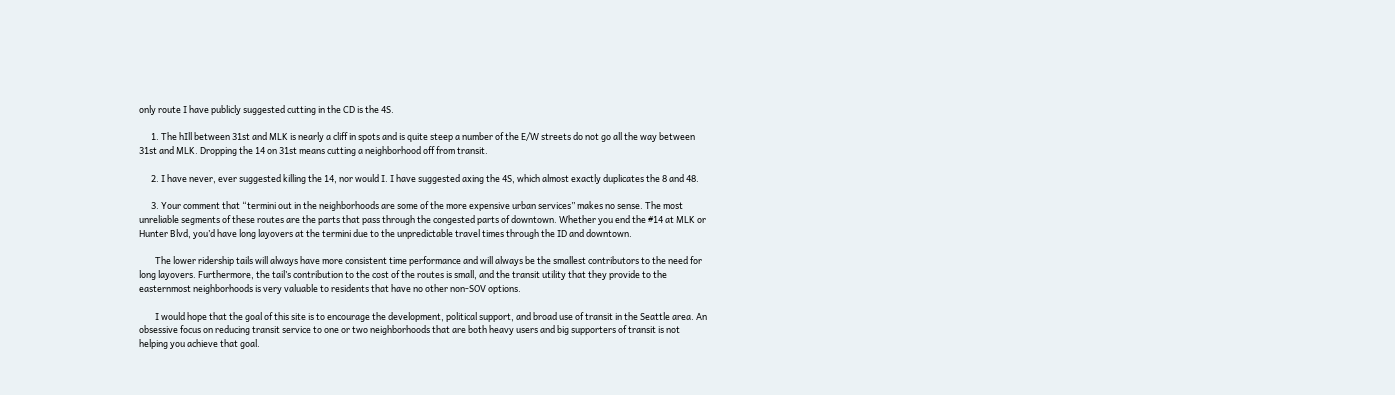only route I have publicly suggested cutting in the CD is the 4S.

      1. The hIll between 31st and MLK is nearly a cliff in spots and is quite steep a number of the E/W streets do not go all the way between 31st and MLK. Dropping the 14 on 31st means cutting a neighborhood off from transit.

      2. I have never, ever suggested killing the 14, nor would I. I have suggested axing the 4S, which almost exactly duplicates the 8 and 48.

      3. Your comment that “termini out in the neighborhoods are some of the more expensive urban services” makes no sense. The most unreliable segments of these routes are the parts that pass through the congested parts of downtown. Whether you end the #14 at MLK or Hunter Blvd, you’d have long layovers at the termini due to the unpredictable travel times through the ID and downtown.

        The lower ridership tails will always have more consistent time performance and will always be the smallest contributors to the need for long layovers. Furthermore, the tail’s contribution to the cost of the routes is small, and the transit utility that they provide to the easternmost neighborhoods is very valuable to residents that have no other non-SOV options.

        I would hope that the goal of this site is to encourage the development, political support, and broad use of transit in the Seattle area. An obsessive focus on reducing transit service to one or two neighborhoods that are both heavy users and big supporters of transit is not helping you achieve that goal.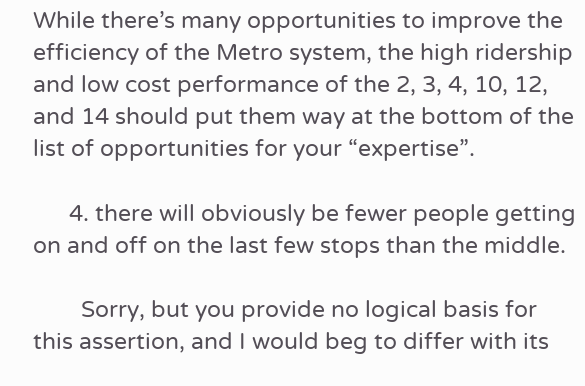While there’s many opportunities to improve the efficiency of the Metro system, the high ridership and low cost performance of the 2, 3, 4, 10, 12, and 14 should put them way at the bottom of the list of opportunities for your “expertise”.

      4. there will obviously be fewer people getting on and off on the last few stops than the middle.

        Sorry, but you provide no logical basis for this assertion, and I would beg to differ with its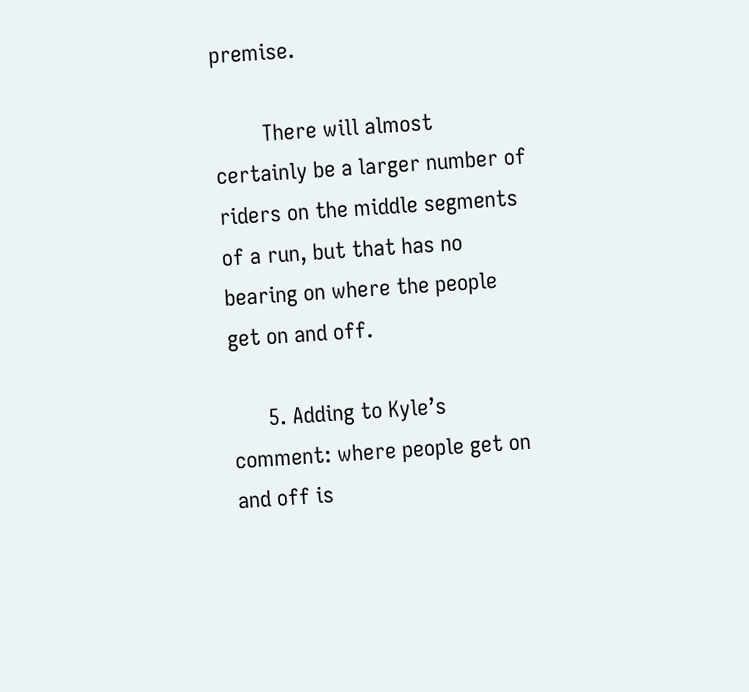premise.

        There will almost certainly be a larger number of riders on the middle segments of a run, but that has no bearing on where the people get on and off.

      5. Adding to Kyle’s comment: where people get on and off is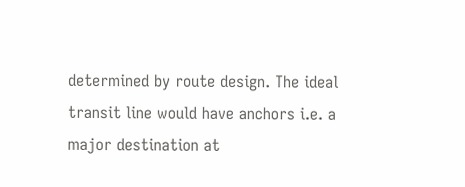determined by route design. The ideal transit line would have anchors i.e. a major destination at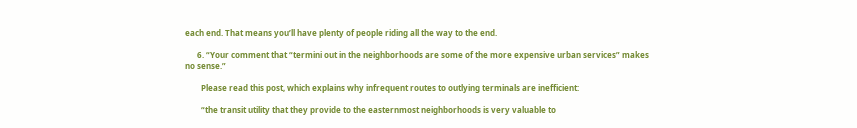each end. That means you’ll have plenty of people riding all the way to the end.

      6. “Your comment that “termini out in the neighborhoods are some of the more expensive urban services” makes no sense.”

        Please read this post, which explains why infrequent routes to outlying terminals are inefficient:

        “the transit utility that they provide to the easternmost neighborhoods is very valuable to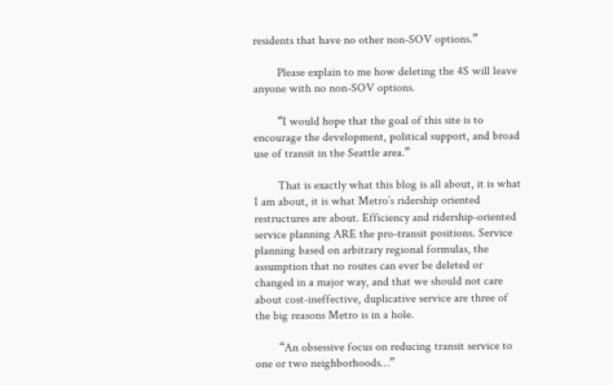residents that have no other non-SOV options.”

        Please explain to me how deleting the 4S will leave anyone with no non-SOV options.

        “I would hope that the goal of this site is to encourage the development, political support, and broad use of transit in the Seattle area.”

        That is exactly what this blog is all about, it is what I am about, it is what Metro’s ridership oriented restructures are about. Efficiency and ridership-oriented service planning ARE the pro-transit positions. Service planning based on arbitrary regional formulas, the assumption that no routes can ever be deleted or changed in a major way, and that we should not care about cost-ineffective, duplicative service are three of the big reasons Metro is in a hole.

        “An obsessive focus on reducing transit service to one or two neighborhoods…”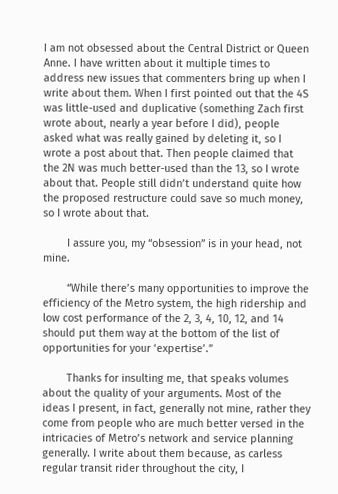I am not obsessed about the Central District or Queen Anne. I have written about it multiple times to address new issues that commenters bring up when I write about them. When I first pointed out that the 4S was little-used and duplicative (something Zach first wrote about, nearly a year before I did), people asked what was really gained by deleting it, so I wrote a post about that. Then people claimed that the 2N was much better-used than the 13, so I wrote about that. People still didn’t understand quite how the proposed restructure could save so much money, so I wrote about that.

        I assure you, my “obsession” is in your head, not mine.

        “While there’s many opportunities to improve the efficiency of the Metro system, the high ridership and low cost performance of the 2, 3, 4, 10, 12, and 14 should put them way at the bottom of the list of opportunities for your ‘expertise’.”

        Thanks for insulting me, that speaks volumes about the quality of your arguments. Most of the ideas I present, in fact, generally not mine, rather they come from people who are much better versed in the intricacies of Metro’s network and service planning generally. I write about them because, as carless regular transit rider throughout the city, I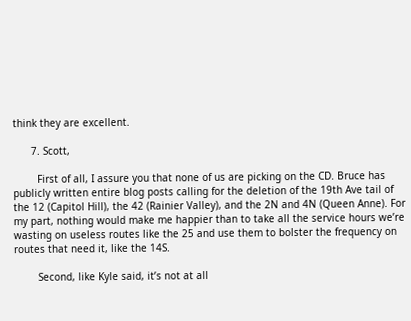think they are excellent.

      7. Scott,

        First of all, I assure you that none of us are picking on the CD. Bruce has publicly written entire blog posts calling for the deletion of the 19th Ave tail of the 12 (Capitol Hill), the 42 (Rainier Valley), and the 2N and 4N (Queen Anne). For my part, nothing would make me happier than to take all the service hours we’re wasting on useless routes like the 25 and use them to bolster the frequency on routes that need it, like the 14S.

        Second, like Kyle said, it’s not at all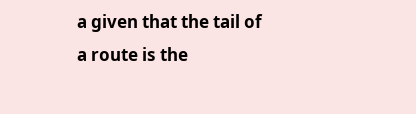a given that the tail of a route is the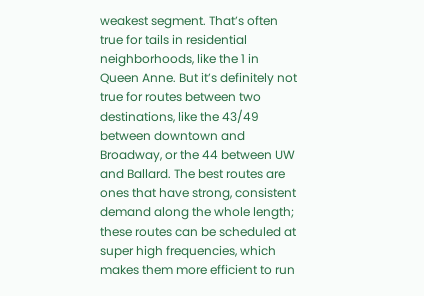weakest segment. That’s often true for tails in residential neighborhoods, like the 1 in Queen Anne. But it’s definitely not true for routes between two destinations, like the 43/49 between downtown and Broadway, or the 44 between UW and Ballard. The best routes are ones that have strong, consistent demand along the whole length; these routes can be scheduled at super high frequencies, which makes them more efficient to run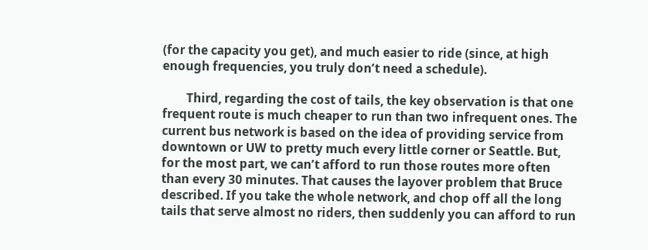(for the capacity you get), and much easier to ride (since, at high enough frequencies, you truly don’t need a schedule).

        Third, regarding the cost of tails, the key observation is that one frequent route is much cheaper to run than two infrequent ones. The current bus network is based on the idea of providing service from downtown or UW to pretty much every little corner or Seattle. But, for the most part, we can’t afford to run those routes more often than every 30 minutes. That causes the layover problem that Bruce described. If you take the whole network, and chop off all the long tails that serve almost no riders, then suddenly you can afford to run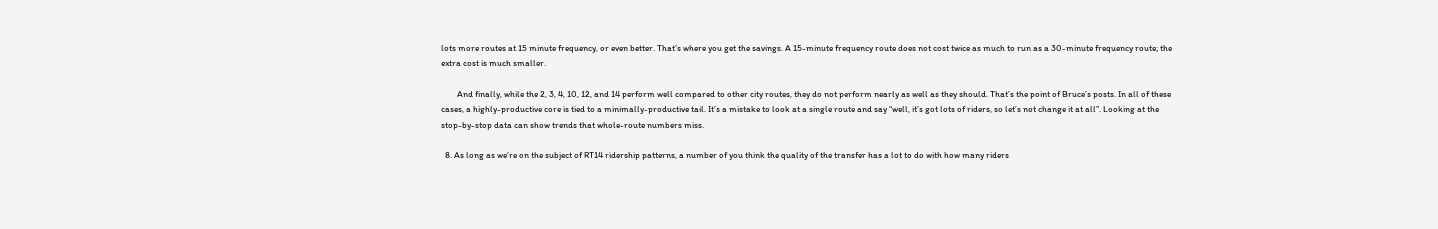lots more routes at 15 minute frequency, or even better. That’s where you get the savings. A 15-minute frequency route does not cost twice as much to run as a 30-minute frequency route; the extra cost is much smaller.

        And finally, while the 2, 3, 4, 10, 12, and 14 perform well compared to other city routes, they do not perform nearly as well as they should. That’s the point of Bruce’s posts. In all of these cases, a highly-productive core is tied to a minimally-productive tail. It’s a mistake to look at a single route and say “well, it’s got lots of riders, so let’s not change it at all”. Looking at the stop-by-stop data can show trends that whole-route numbers miss.

  8. As long as we’re on the subject of RT14 ridership patterns, a number of you think the quality of the transfer has a lot to do with how many riders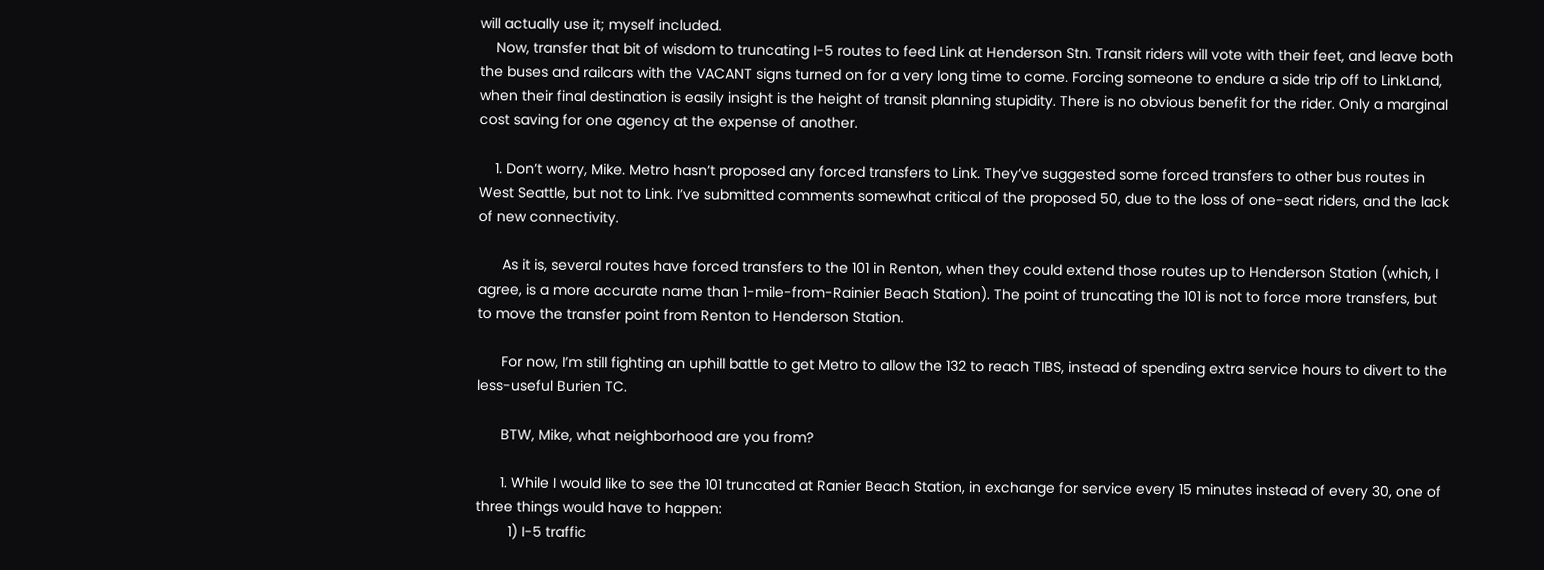will actually use it; myself included.
    Now, transfer that bit of wisdom to truncating I-5 routes to feed Link at Henderson Stn. Transit riders will vote with their feet, and leave both the buses and railcars with the VACANT signs turned on for a very long time to come. Forcing someone to endure a side trip off to LinkLand, when their final destination is easily insight is the height of transit planning stupidity. There is no obvious benefit for the rider. Only a marginal cost saving for one agency at the expense of another.

    1. Don’t worry, Mike. Metro hasn’t proposed any forced transfers to Link. They’ve suggested some forced transfers to other bus routes in West Seattle, but not to Link. I’ve submitted comments somewhat critical of the proposed 50, due to the loss of one-seat riders, and the lack of new connectivity.

      As it is, several routes have forced transfers to the 101 in Renton, when they could extend those routes up to Henderson Station (which, I agree, is a more accurate name than 1-mile-from-Rainier Beach Station). The point of truncating the 101 is not to force more transfers, but to move the transfer point from Renton to Henderson Station.

      For now, I’m still fighting an uphill battle to get Metro to allow the 132 to reach TIBS, instead of spending extra service hours to divert to the less-useful Burien TC.

      BTW, Mike, what neighborhood are you from?

      1. While I would like to see the 101 truncated at Ranier Beach Station, in exchange for service every 15 minutes instead of every 30, one of three things would have to happen:
        1) I-5 traffic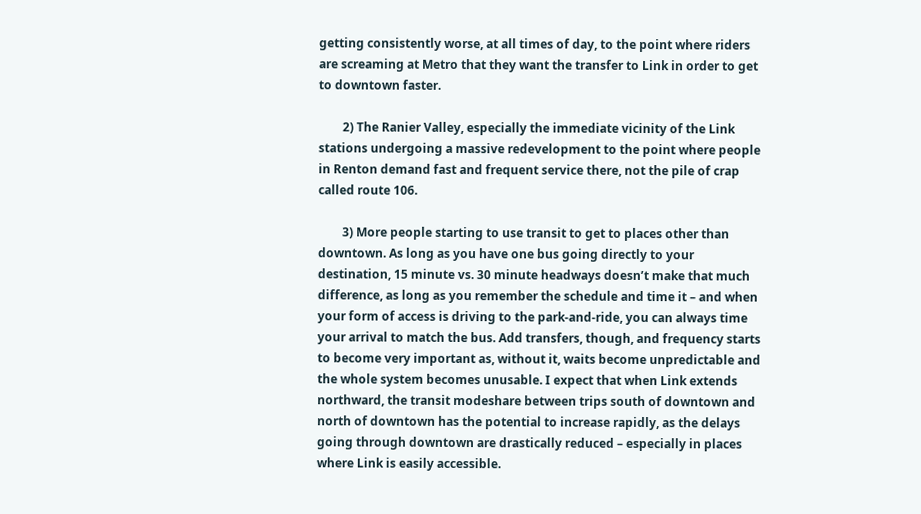getting consistently worse, at all times of day, to the point where riders are screaming at Metro that they want the transfer to Link in order to get to downtown faster.

        2) The Ranier Valley, especially the immediate vicinity of the Link stations undergoing a massive redevelopment to the point where people in Renton demand fast and frequent service there, not the pile of crap called route 106.

        3) More people starting to use transit to get to places other than downtown. As long as you have one bus going directly to your destination, 15 minute vs. 30 minute headways doesn’t make that much difference, as long as you remember the schedule and time it – and when your form of access is driving to the park-and-ride, you can always time your arrival to match the bus. Add transfers, though, and frequency starts to become very important as, without it, waits become unpredictable and the whole system becomes unusable. I expect that when Link extends northward, the transit modeshare between trips south of downtown and north of downtown has the potential to increase rapidly, as the delays going through downtown are drastically reduced – especially in places where Link is easily accessible.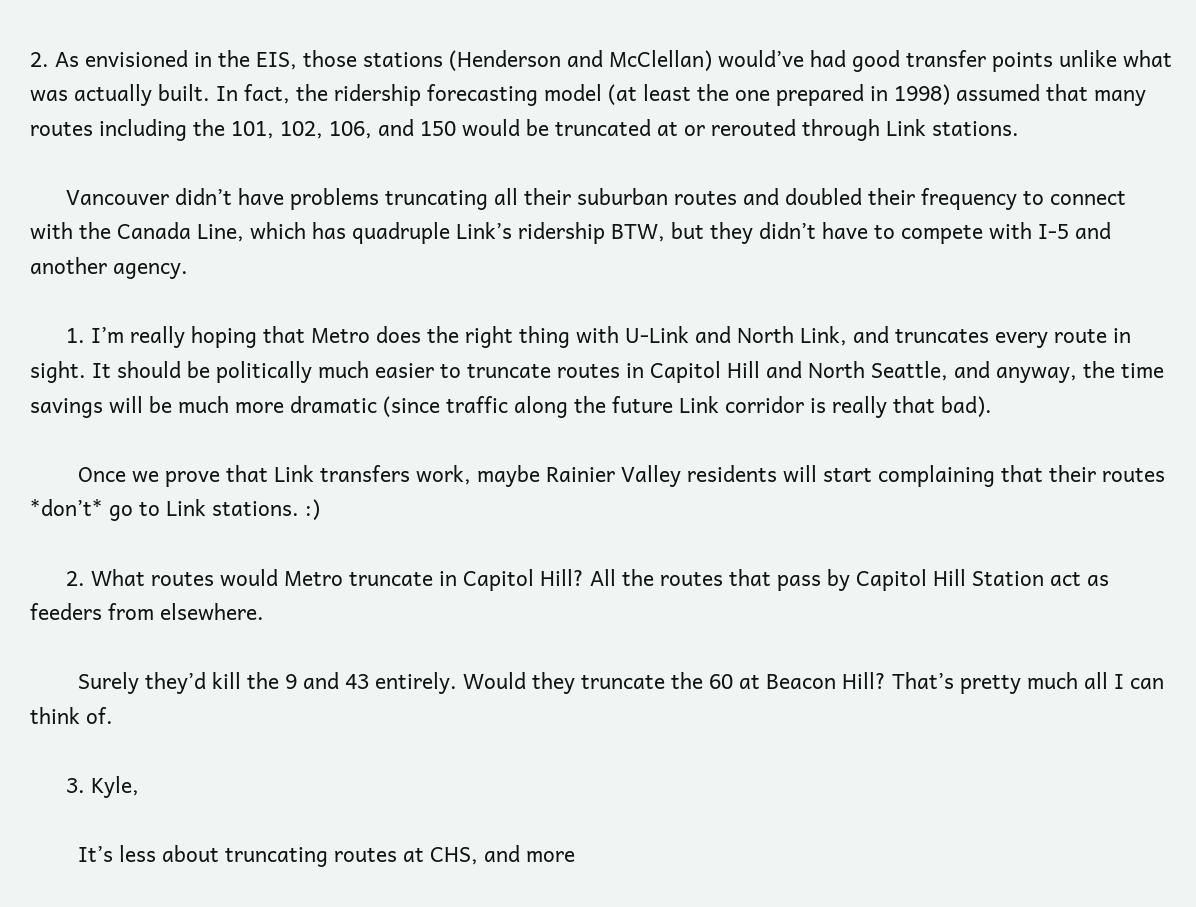2. As envisioned in the EIS, those stations (Henderson and McClellan) would’ve had good transfer points unlike what was actually built. In fact, the ridership forecasting model (at least the one prepared in 1998) assumed that many routes including the 101, 102, 106, and 150 would be truncated at or rerouted through Link stations.

      Vancouver didn’t have problems truncating all their suburban routes and doubled their frequency to connect with the Canada Line, which has quadruple Link’s ridership BTW, but they didn’t have to compete with I-5 and another agency.

      1. I’m really hoping that Metro does the right thing with U-Link and North Link, and truncates every route in sight. It should be politically much easier to truncate routes in Capitol Hill and North Seattle, and anyway, the time savings will be much more dramatic (since traffic along the future Link corridor is really that bad).

        Once we prove that Link transfers work, maybe Rainier Valley residents will start complaining that their routes *don’t* go to Link stations. :)

      2. What routes would Metro truncate in Capitol Hill? All the routes that pass by Capitol Hill Station act as feeders from elsewhere.

        Surely they’d kill the 9 and 43 entirely. Would they truncate the 60 at Beacon Hill? That’s pretty much all I can think of.

      3. Kyle,

        It’s less about truncating routes at CHS, and more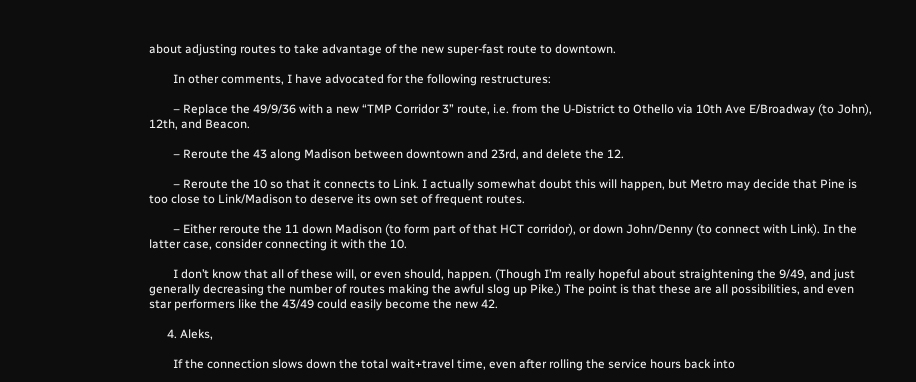about adjusting routes to take advantage of the new super-fast route to downtown.

        In other comments, I have advocated for the following restructures:

        – Replace the 49/9/36 with a new “TMP Corridor 3” route, i.e. from the U-District to Othello via 10th Ave E/Broadway (to John), 12th, and Beacon.

        – Reroute the 43 along Madison between downtown and 23rd, and delete the 12.

        – Reroute the 10 so that it connects to Link. I actually somewhat doubt this will happen, but Metro may decide that Pine is too close to Link/Madison to deserve its own set of frequent routes.

        – Either reroute the 11 down Madison (to form part of that HCT corridor), or down John/Denny (to connect with Link). In the latter case, consider connecting it with the 10.

        I don’t know that all of these will, or even should, happen. (Though I’m really hopeful about straightening the 9/49, and just generally decreasing the number of routes making the awful slog up Pike.) The point is that these are all possibilities, and even star performers like the 43/49 could easily become the new 42.

      4. Aleks,

        If the connection slows down the total wait+travel time, even after rolling the service hours back into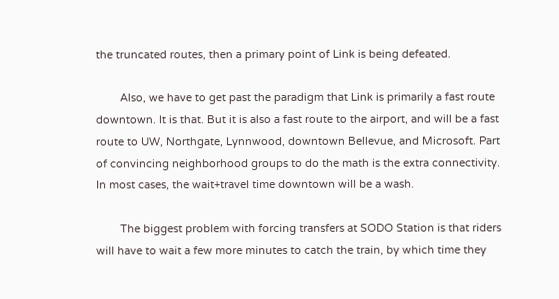the truncated routes, then a primary point of Link is being defeated.

        Also, we have to get past the paradigm that Link is primarily a fast route downtown. It is that. But it is also a fast route to the airport, and will be a fast route to UW, Northgate, Lynnwood, downtown Bellevue, and Microsoft. Part of convincing neighborhood groups to do the math is the extra connectivity. In most cases, the wait+travel time downtown will be a wash.

        The biggest problem with forcing transfers at SODO Station is that riders will have to wait a few more minutes to catch the train, by which time they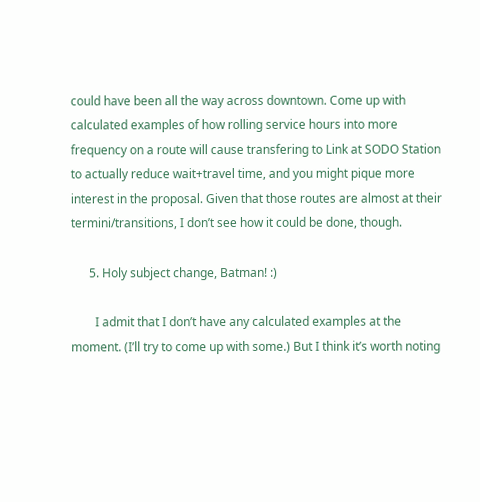could have been all the way across downtown. Come up with calculated examples of how rolling service hours into more frequency on a route will cause transfering to Link at SODO Station to actually reduce wait+travel time, and you might pique more interest in the proposal. Given that those routes are almost at their termini/transitions, I don’t see how it could be done, though.

      5. Holy subject change, Batman! :)

        I admit that I don’t have any calculated examples at the moment. (I’ll try to come up with some.) But I think it’s worth noting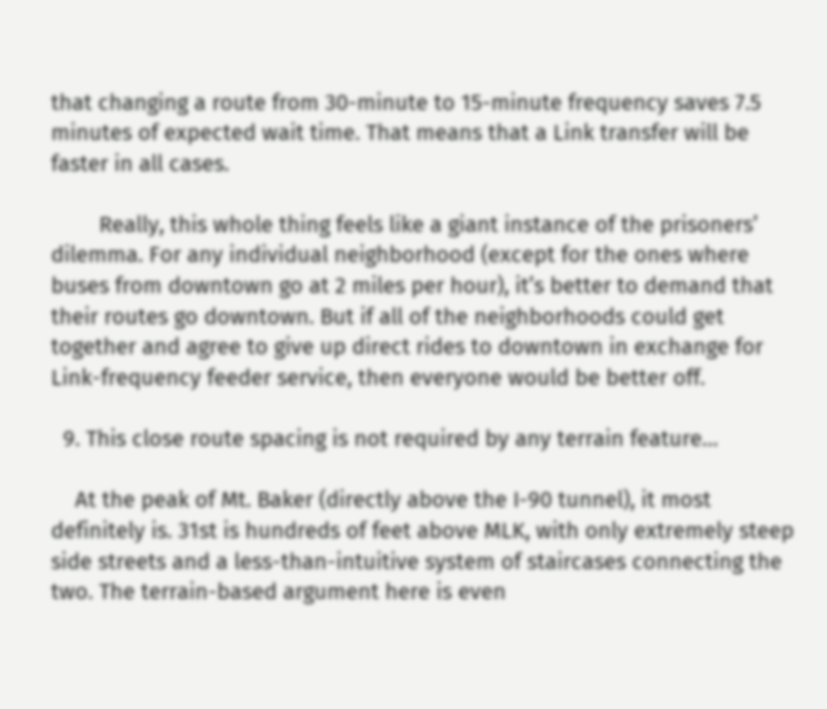that changing a route from 30-minute to 15-minute frequency saves 7.5 minutes of expected wait time. That means that a Link transfer will be faster in all cases.

        Really, this whole thing feels like a giant instance of the prisoners’ dilemma. For any individual neighborhood (except for the ones where buses from downtown go at 2 miles per hour), it’s better to demand that their routes go downtown. But if all of the neighborhoods could get together and agree to give up direct rides to downtown in exchange for Link-frequency feeder service, then everyone would be better off.

  9. This close route spacing is not required by any terrain feature…

    At the peak of Mt. Baker (directly above the I-90 tunnel), it most definitely is. 31st is hundreds of feet above MLK, with only extremely steep side streets and a less-than-intuitive system of staircases connecting the two. The terrain-based argument here is even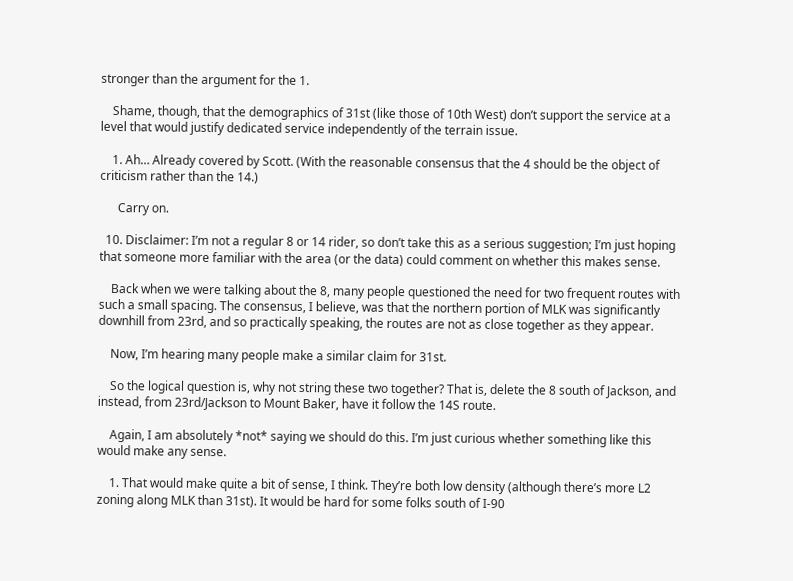stronger than the argument for the 1.

    Shame, though, that the demographics of 31st (like those of 10th West) don’t support the service at a level that would justify dedicated service independently of the terrain issue.

    1. Ah… Already covered by Scott. (With the reasonable consensus that the 4 should be the object of criticism rather than the 14.)

      Carry on.

  10. Disclaimer: I’m not a regular 8 or 14 rider, so don’t take this as a serious suggestion; I’m just hoping that someone more familiar with the area (or the data) could comment on whether this makes sense.

    Back when we were talking about the 8, many people questioned the need for two frequent routes with such a small spacing. The consensus, I believe, was that the northern portion of MLK was significantly downhill from 23rd, and so practically speaking, the routes are not as close together as they appear.

    Now, I’m hearing many people make a similar claim for 31st.

    So the logical question is, why not string these two together? That is, delete the 8 south of Jackson, and instead, from 23rd/Jackson to Mount Baker, have it follow the 14S route.

    Again, I am absolutely *not* saying we should do this. I’m just curious whether something like this would make any sense.

    1. That would make quite a bit of sense, I think. They’re both low density (although there’s more L2 zoning along MLK than 31st). It would be hard for some folks south of I-90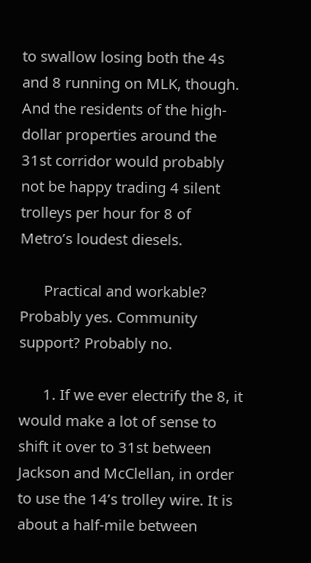to swallow losing both the 4s and 8 running on MLK, though. And the residents of the high-dollar properties around the 31st corridor would probably not be happy trading 4 silent trolleys per hour for 8 of Metro’s loudest diesels.

      Practical and workable? Probably yes. Community support? Probably no.

      1. If we ever electrify the 8, it would make a lot of sense to shift it over to 31st between Jackson and McClellan, in order to use the 14’s trolley wire. It is about a half-mile between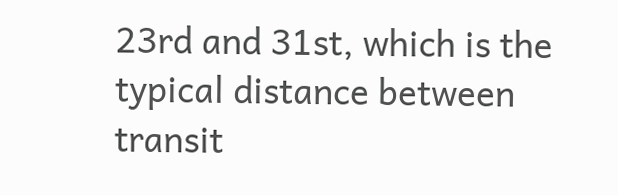23rd and 31st, which is the typical distance between transit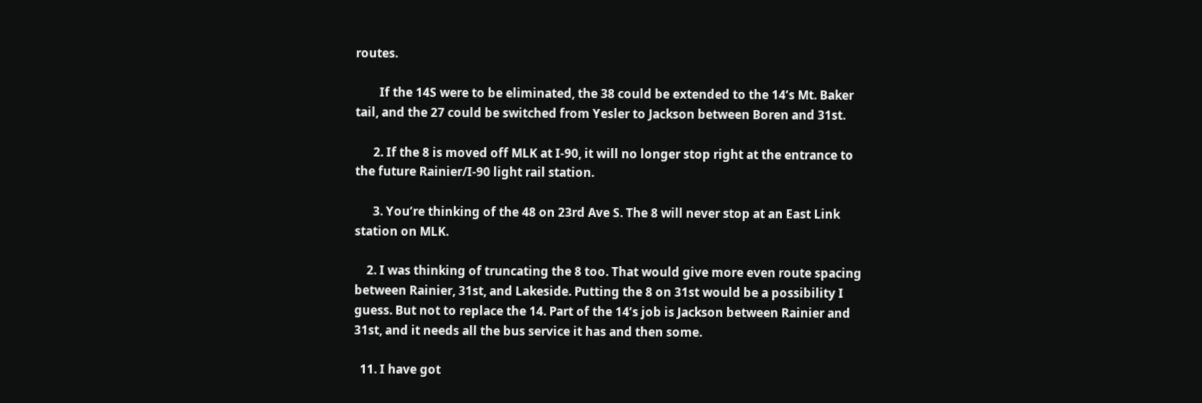routes.

        If the 14S were to be eliminated, the 38 could be extended to the 14’s Mt. Baker tail, and the 27 could be switched from Yesler to Jackson between Boren and 31st.

      2. If the 8 is moved off MLK at I-90, it will no longer stop right at the entrance to the future Rainier/I-90 light rail station.

      3. You’re thinking of the 48 on 23rd Ave S. The 8 will never stop at an East Link station on MLK.

    2. I was thinking of truncating the 8 too. That would give more even route spacing between Rainier, 31st, and Lakeside. Putting the 8 on 31st would be a possibility I guess. But not to replace the 14. Part of the 14’s job is Jackson between Rainier and 31st, and it needs all the bus service it has and then some.

  11. I have got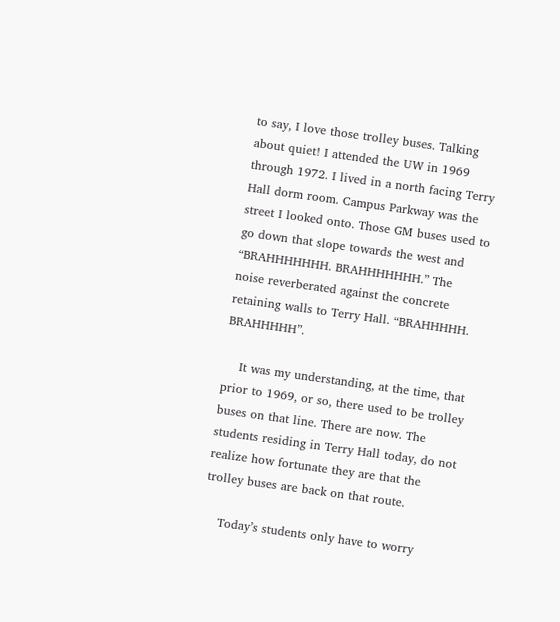to say, I love those trolley buses. Talking about quiet! I attended the UW in 1969 through 1972. I lived in a north facing Terry Hall dorm room. Campus Parkway was the street I looked onto. Those GM buses used to go down that slope towards the west and “BRAHHHHHHH. BRAHHHHHHH.” The noise reverberated against the concrete retaining walls to Terry Hall. “BRAHHHHH. BRAHHHHH”.

    It was my understanding, at the time, that prior to 1969, or so, there used to be trolley buses on that line. There are now. The students residing in Terry Hall today, do not realize how fortunate they are that the trolley buses are back on that route.

    Today’s students only have to worry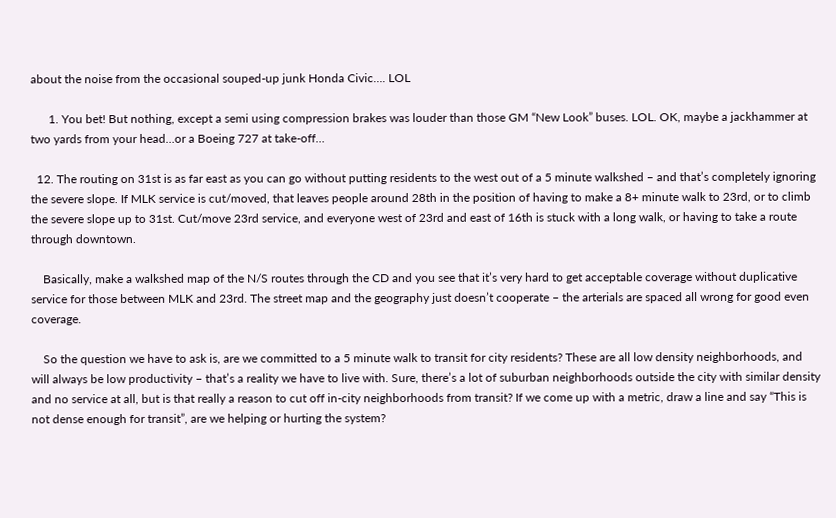about the noise from the occasional souped-up junk Honda Civic…. LOL

      1. You bet! But nothing, except a semi using compression brakes was louder than those GM “New Look” buses. LOL. OK, maybe a jackhammer at two yards from your head…or a Boeing 727 at take-off…

  12. The routing on 31st is as far east as you can go without putting residents to the west out of a 5 minute walkshed – and that’s completely ignoring the severe slope. If MLK service is cut/moved, that leaves people around 28th in the position of having to make a 8+ minute walk to 23rd, or to climb the severe slope up to 31st. Cut/move 23rd service, and everyone west of 23rd and east of 16th is stuck with a long walk, or having to take a route through downtown.

    Basically, make a walkshed map of the N/S routes through the CD and you see that it’s very hard to get acceptable coverage without duplicative service for those between MLK and 23rd. The street map and the geography just doesn’t cooperate – the arterials are spaced all wrong for good even coverage.

    So the question we have to ask is, are we committed to a 5 minute walk to transit for city residents? These are all low density neighborhoods, and will always be low productivity – that’s a reality we have to live with. Sure, there’s a lot of suburban neighborhoods outside the city with similar density and no service at all, but is that really a reason to cut off in-city neighborhoods from transit? If we come up with a metric, draw a line and say “This is not dense enough for transit”, are we helping or hurting the system?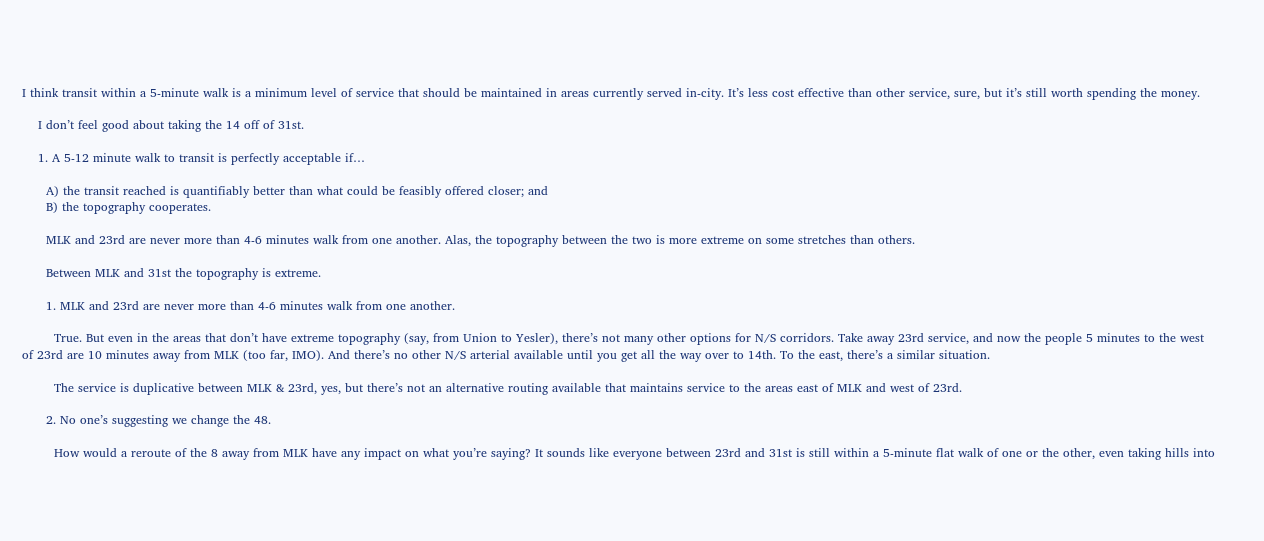I think transit within a 5-minute walk is a minimum level of service that should be maintained in areas currently served in-city. It’s less cost effective than other service, sure, but it’s still worth spending the money.

    I don’t feel good about taking the 14 off of 31st.

    1. A 5-12 minute walk to transit is perfectly acceptable if…

      A) the transit reached is quantifiably better than what could be feasibly offered closer; and
      B) the topography cooperates.

      MLK and 23rd are never more than 4-6 minutes walk from one another. Alas, the topography between the two is more extreme on some stretches than others.

      Between MLK and 31st the topography is extreme.

      1. MLK and 23rd are never more than 4-6 minutes walk from one another.

        True. But even in the areas that don’t have extreme topography (say, from Union to Yesler), there’s not many other options for N/S corridors. Take away 23rd service, and now the people 5 minutes to the west of 23rd are 10 minutes away from MLK (too far, IMO). And there’s no other N/S arterial available until you get all the way over to 14th. To the east, there’s a similar situation.

        The service is duplicative between MLK & 23rd, yes, but there’s not an alternative routing available that maintains service to the areas east of MLK and west of 23rd.

      2. No one’s suggesting we change the 48.

        How would a reroute of the 8 away from MLK have any impact on what you’re saying? It sounds like everyone between 23rd and 31st is still within a 5-minute flat walk of one or the other, even taking hills into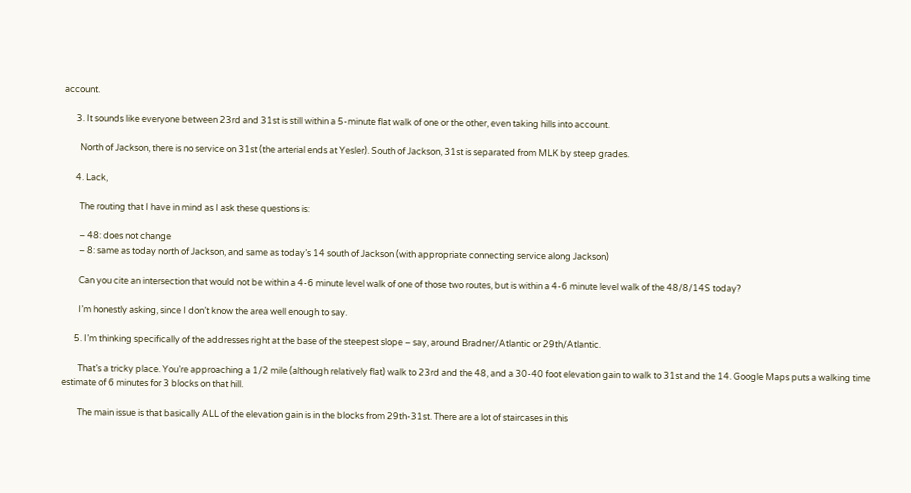account.

      3. It sounds like everyone between 23rd and 31st is still within a 5-minute flat walk of one or the other, even taking hills into account.

        North of Jackson, there is no service on 31st (the arterial ends at Yesler). South of Jackson, 31st is separated from MLK by steep grades.

      4. Lack,

        The routing that I have in mind as I ask these questions is:

        – 48: does not change
        – 8: same as today north of Jackson, and same as today’s 14 south of Jackson (with appropriate connecting service along Jackson)

        Can you cite an intersection that would not be within a 4-6 minute level walk of one of those two routes, but is within a 4-6 minute level walk of the 48/8/14S today?

        I’m honestly asking, since I don’t know the area well enough to say.

      5. I’m thinking specifically of the addresses right at the base of the steepest slope – say, around Bradner/Atlantic or 29th/Atlantic.

        That’s a tricky place. You’re approaching a 1/2 mile (although relatively flat) walk to 23rd and the 48, and a 30-40 foot elevation gain to walk to 31st and the 14. Google Maps puts a walking time estimate of 6 minutes for 3 blocks on that hill.

        The main issue is that basically ALL of the elevation gain is in the blocks from 29th-31st. There are a lot of staircases in this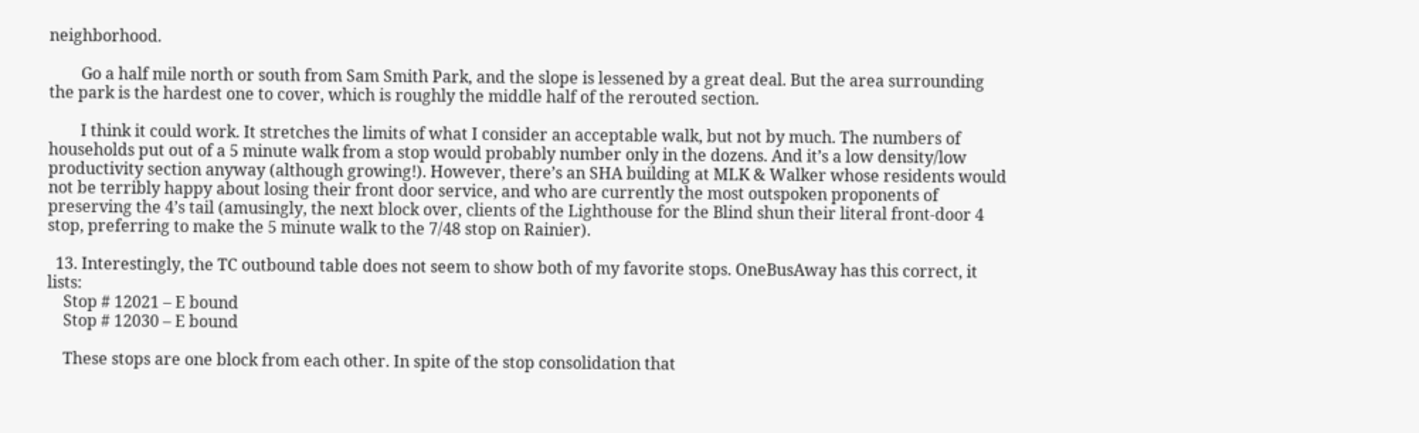neighborhood.

        Go a half mile north or south from Sam Smith Park, and the slope is lessened by a great deal. But the area surrounding the park is the hardest one to cover, which is roughly the middle half of the rerouted section.

        I think it could work. It stretches the limits of what I consider an acceptable walk, but not by much. The numbers of households put out of a 5 minute walk from a stop would probably number only in the dozens. And it’s a low density/low productivity section anyway (although growing!). However, there’s an SHA building at MLK & Walker whose residents would not be terribly happy about losing their front door service, and who are currently the most outspoken proponents of preserving the 4’s tail (amusingly, the next block over, clients of the Lighthouse for the Blind shun their literal front-door 4 stop, preferring to make the 5 minute walk to the 7/48 stop on Rainier).

  13. Interestingly, the TC outbound table does not seem to show both of my favorite stops. OneBusAway has this correct, it lists:
    Stop # 12021 – E bound
    Stop # 12030 – E bound

    These stops are one block from each other. In spite of the stop consolidation that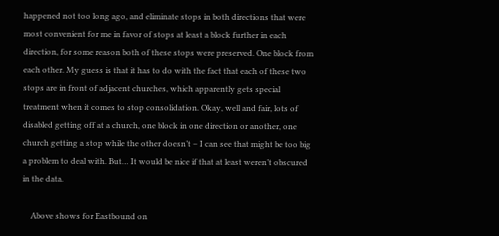happened not too long ago, and eliminate stops in both directions that were most convenient for me in favor of stops at least a block further in each direction, for some reason both of these stops were preserved. One block from each other. My guess is that it has to do with the fact that each of these two stops are in front of adjacent churches, which apparently gets special treatment when it comes to stop consolidation. Okay, well and fair, lots of disabled getting off at a church, one block in one direction or another, one church getting a stop while the other doesn’t – I can see that might be too big a problem to deal with. But… It would be nice if that at least weren’t obscured in the data.

    Above shows for Eastbound on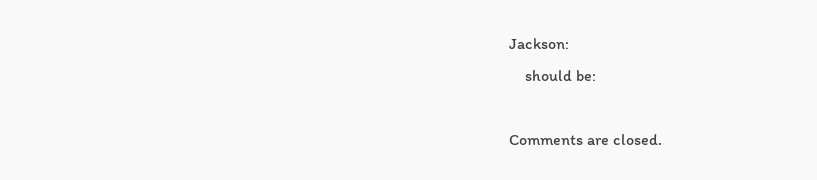Jackson:
    should be:

Comments are closed.